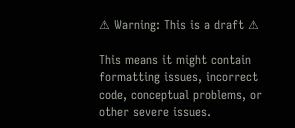⚠ Warning: This is a draft ⚠

This means it might contain formatting issues, incorrect code, conceptual problems, or other severe issues.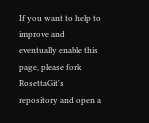If you want to help to improve and eventually enable this page, please fork RosettaGit's repository and open a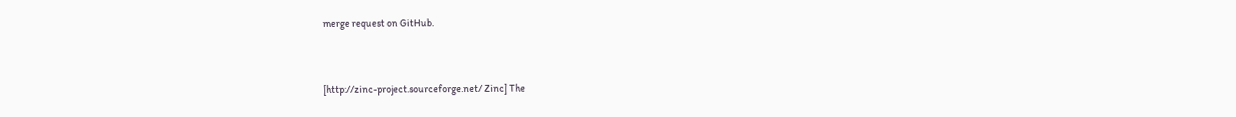merge request on GitHub.


[http://zinc-project.sourceforge.net/ Zinc] The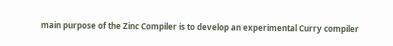main purpose of the Zinc Compiler is to develop an experimental Curry compiler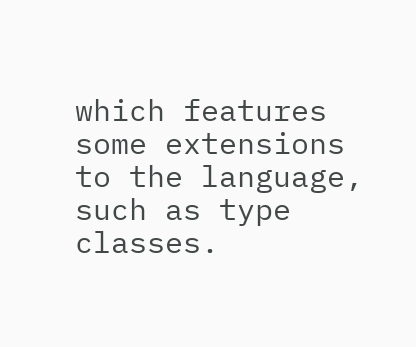which features some extensions to the language, such as type classes.